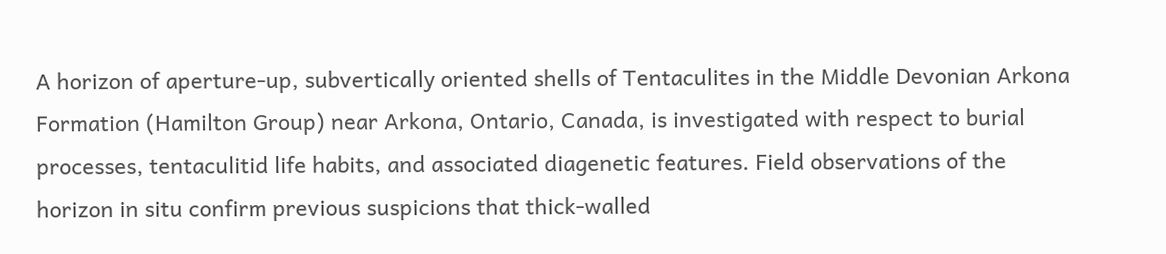A horizon of aperture-up, subvertically oriented shells of Tentaculites in the Middle Devonian Arkona Formation (Hamilton Group) near Arkona, Ontario, Canada, is investigated with respect to burial processes, tentaculitid life habits, and associated diagenetic features. Field observations of the horizon in situ confirm previous suspicions that thick-walled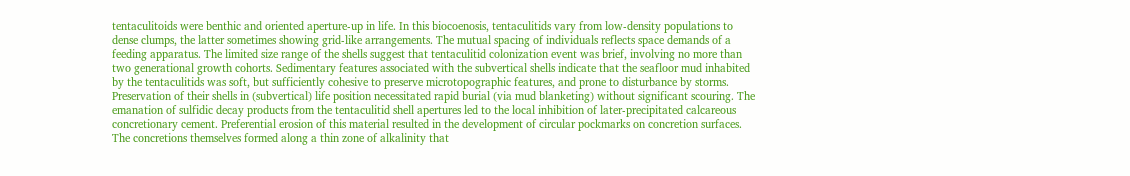tentaculitoids were benthic and oriented aperture-up in life. In this biocoenosis, tentaculitids vary from low-density populations to dense clumps, the latter sometimes showing grid-like arrangements. The mutual spacing of individuals reflects space demands of a feeding apparatus. The limited size range of the shells suggest that tentaculitid colonization event was brief, involving no more than two generational growth cohorts. Sedimentary features associated with the subvertical shells indicate that the seafloor mud inhabited by the tentaculitids was soft, but sufficiently cohesive to preserve microtopographic features, and prone to disturbance by storms. Preservation of their shells in (subvertical) life position necessitated rapid burial (via mud blanketing) without significant scouring. The emanation of sulfidic decay products from the tentaculitid shell apertures led to the local inhibition of later-precipitated calcareous concretionary cement. Preferential erosion of this material resulted in the development of circular pockmarks on concretion surfaces. The concretions themselves formed along a thin zone of alkalinity that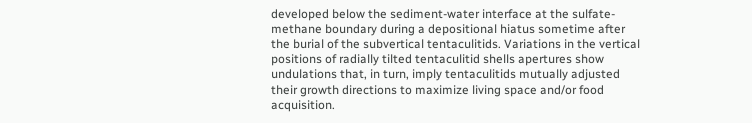developed below the sediment-water interface at the sulfate-methane boundary during a depositional hiatus sometime after the burial of the subvertical tentaculitids. Variations in the vertical positions of radially tilted tentaculitid shells apertures show undulations that, in turn, imply tentaculitids mutually adjusted their growth directions to maximize living space and/or food acquisition.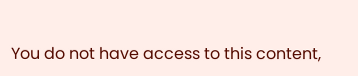You do not have access to this content,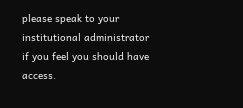please speak to your institutional administrator if you feel you should have access.